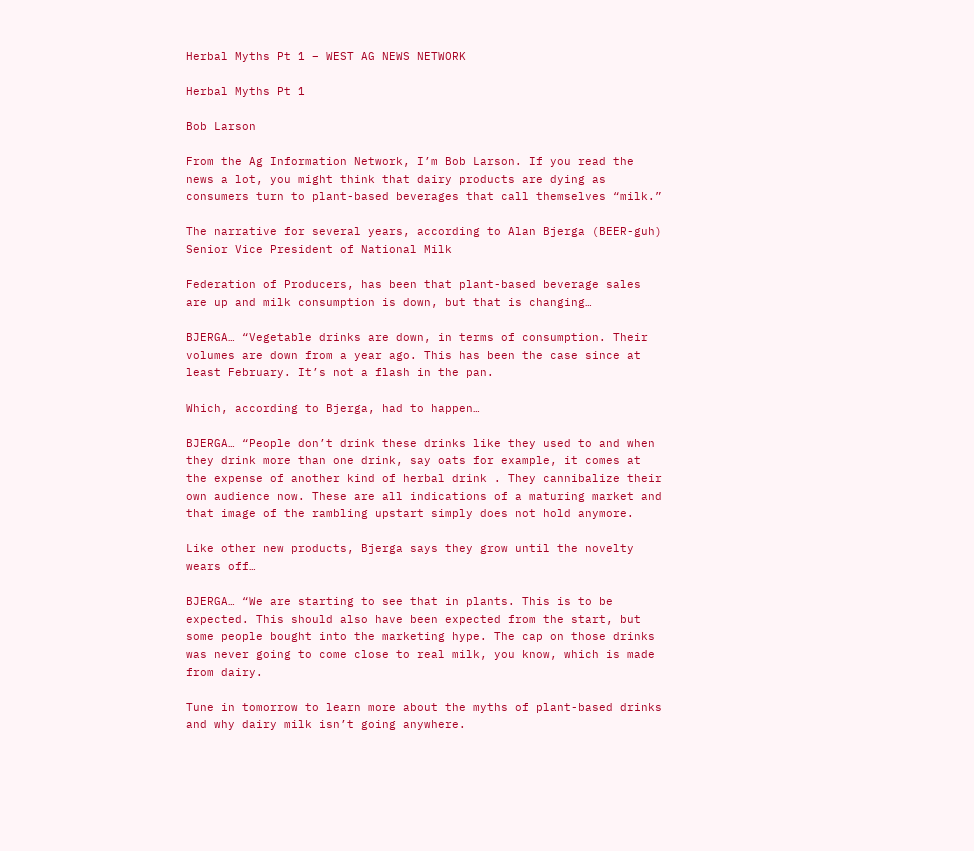Herbal Myths Pt 1 – WEST AG NEWS NETWORK

Herbal Myths Pt 1

Bob Larson

From the Ag Information Network, I’m Bob Larson. If you read the news a lot, you might think that dairy products are dying as consumers turn to plant-based beverages that call themselves “milk.”

The narrative for several years, according to Alan Bjerga (BEER-guh) Senior Vice President of National Milk

Federation of Producers, has been that plant-based beverage sales are up and milk consumption is down, but that is changing…

BJERGA… “Vegetable drinks are down, in terms of consumption. Their volumes are down from a year ago. This has been the case since at least February. It’s not a flash in the pan.

Which, according to Bjerga, had to happen…

BJERGA… “People don’t drink these drinks like they used to and when they drink more than one drink, say oats for example, it comes at the expense of another kind of herbal drink . They cannibalize their own audience now. These are all indications of a maturing market and that image of the rambling upstart simply does not hold anymore.

Like other new products, Bjerga says they grow until the novelty wears off…

BJERGA… “We are starting to see that in plants. This is to be expected. This should also have been expected from the start, but some people bought into the marketing hype. The cap on those drinks was never going to come close to real milk, you know, which is made from dairy.

Tune in tomorrow to learn more about the myths of plant-based drinks and why dairy milk isn’t going anywhere.